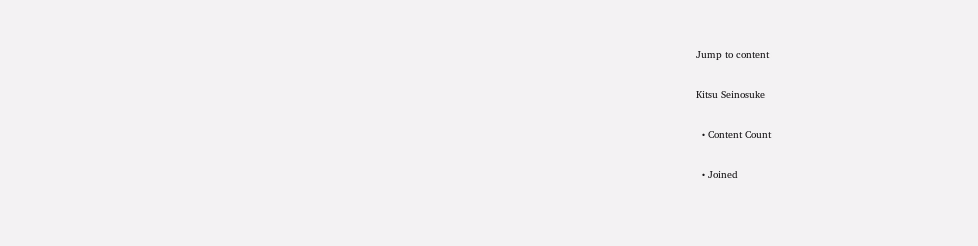Jump to content

Kitsu Seinosuke

  • Content Count

  • Joined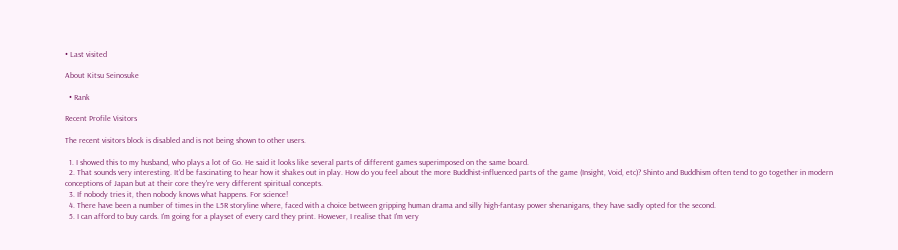• Last visited

About Kitsu Seinosuke

  • Rank

Recent Profile Visitors

The recent visitors block is disabled and is not being shown to other users.

  1. I showed this to my husband, who plays a lot of Go. He said it looks like several parts of different games superimposed on the same board.
  2. That sounds very interesting. It'd be fascinating to hear how it shakes out in play. How do you feel about the more Buddhist-influenced parts of the game (Insight, Void, etc)? Shinto and Buddhism often tend to go together in modern conceptions of Japan but at their core they're very different spiritual concepts.
  3. If nobody tries it, then nobody knows what happens. For science!
  4. There have been a number of times in the L5R storyline where, faced with a choice between gripping human drama and silly high-fantasy power shenanigans, they have sadly opted for the second.
  5. I can afford to buy cards. I'm going for a playset of every card they print. However, I realise that I'm very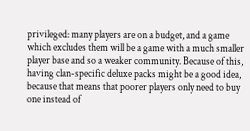privileged: many players are on a budget, and a game which excludes them will be a game with a much smaller player base and so a weaker community. Because of this, having clan-specific deluxe packs might be a good idea, because that means that poorer players only need to buy one instead of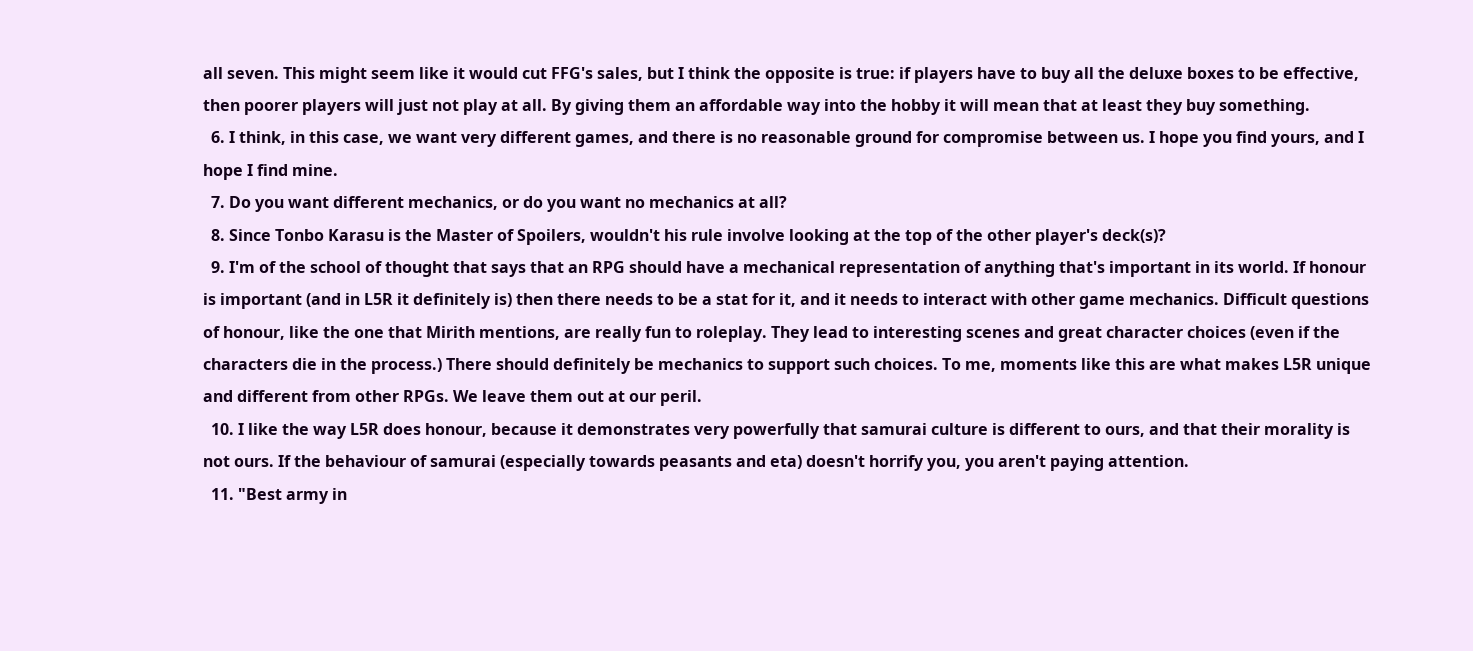all seven. This might seem like it would cut FFG's sales, but I think the opposite is true: if players have to buy all the deluxe boxes to be effective, then poorer players will just not play at all. By giving them an affordable way into the hobby it will mean that at least they buy something.
  6. I think, in this case, we want very different games, and there is no reasonable ground for compromise between us. I hope you find yours, and I hope I find mine.
  7. Do you want different mechanics, or do you want no mechanics at all?
  8. Since Tonbo Karasu is the Master of Spoilers, wouldn't his rule involve looking at the top of the other player's deck(s)?
  9. I'm of the school of thought that says that an RPG should have a mechanical representation of anything that's important in its world. If honour is important (and in L5R it definitely is) then there needs to be a stat for it, and it needs to interact with other game mechanics. Difficult questions of honour, like the one that Mirith mentions, are really fun to roleplay. They lead to interesting scenes and great character choices (even if the characters die in the process.) There should definitely be mechanics to support such choices. To me, moments like this are what makes L5R unique and different from other RPGs. We leave them out at our peril.
  10. I like the way L5R does honour, because it demonstrates very powerfully that samurai culture is different to ours, and that their morality is not ours. If the behaviour of samurai (especially towards peasants and eta) doesn't horrify you, you aren't paying attention.
  11. "Best army in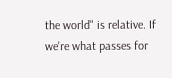the world" is relative. If we're what passes for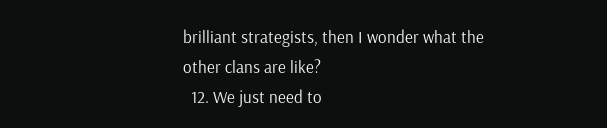brilliant strategists, then I wonder what the other clans are like?
  12. We just need to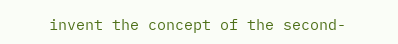invent the concept of the second-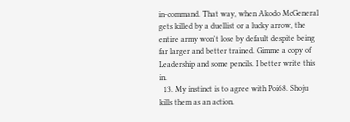in-command. That way, when Akodo McGeneral gets killed by a duellist or a lucky arrow, the entire army won't lose by default despite being far larger and better trained. Gimme a copy of Leadership and some pencils. I better write this in.
  13. My instinct is to agree with Poi68. Shoju kills them as an action.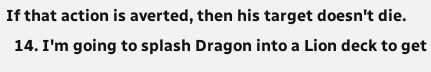If that action is averted, then his target doesn't die.
  14. I'm going to splash Dragon into a Lion deck to get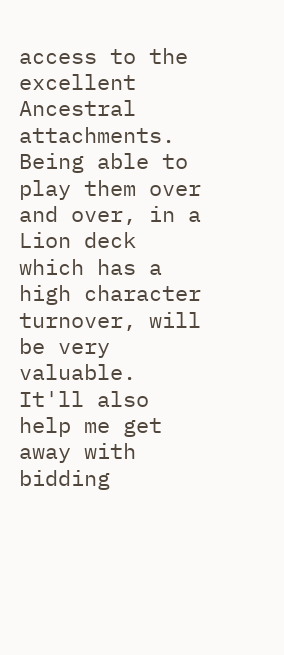access to the excellent Ancestral attachments. Being able to play them over and over, in a Lion deck which has a high character turnover, will be very valuable. It'll also help me get away with bidding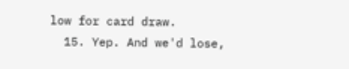low for card draw.
  15. Yep. And we'd lose,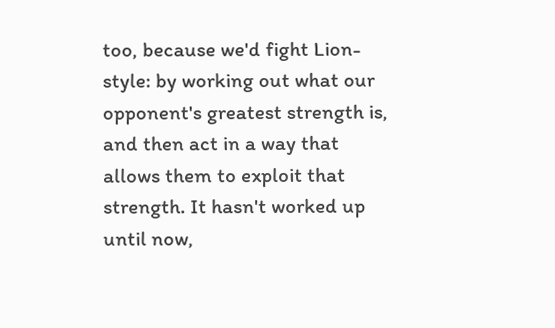too, because we'd fight Lion-style: by working out what our opponent's greatest strength is, and then act in a way that allows them to exploit that strength. It hasn't worked up until now,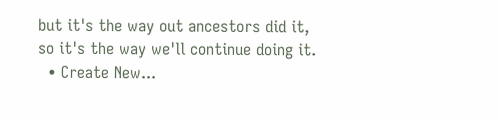but it's the way out ancestors did it, so it's the way we'll continue doing it.
  • Create New...